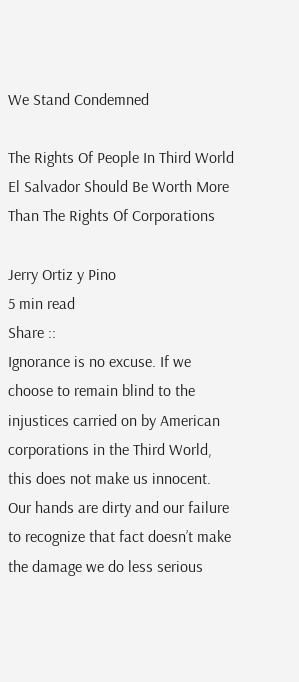We Stand Condemned

The Rights Of People In Third World El Salvador Should Be Worth More Than The Rights Of Corporations

Jerry Ortiz y Pino
5 min read
Share ::
Ignorance is no excuse. If we choose to remain blind to the injustices carried on by American corporations in the Third World, this does not make us innocent. Our hands are dirty and our failure to recognize that fact doesn’t make the damage we do less serious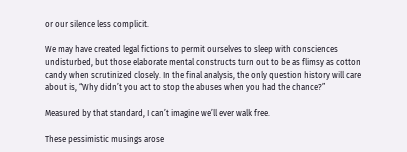or our silence less complicit.

We may have created legal fictions to permit ourselves to sleep with consciences undisturbed, but those elaborate mental constructs turn out to be as flimsy as cotton candy when scrutinized closely. In the final analysis, the only question history will care about is, “Why didn’t you act to stop the abuses when you had the chance?”

Measured by that standard, I can’t imagine we’ll ever walk free.

These pessimistic musings arose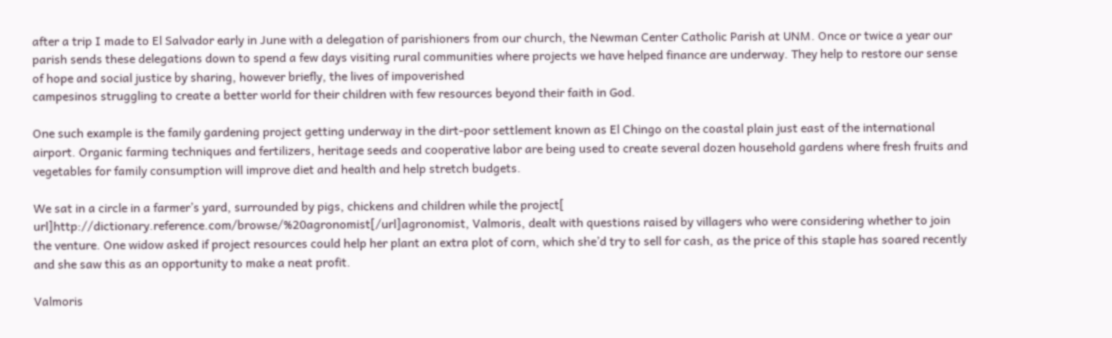after a trip I made to El Salvador early in June with a delegation of parishioners from our church, the Newman Center Catholic Parish at UNM. Once or twice a year our parish sends these delegations down to spend a few days visiting rural communities where projects we have helped finance are underway. They help to restore our sense of hope and social justice by sharing, however briefly, the lives of impoverished
campesinos struggling to create a better world for their children with few resources beyond their faith in God.

One such example is the family gardening project getting underway in the dirt-poor settlement known as El Chingo on the coastal plain just east of the international airport. Organic farming techniques and fertilizers, heritage seeds and cooperative labor are being used to create several dozen household gardens where fresh fruits and vegetables for family consumption will improve diet and health and help stretch budgets.

We sat in a circle in a farmer’s yard, surrounded by pigs, chickens and children while the project[ url]http://dictionary.reference.com/browse/%20agronomist[/url]agronomist, Valmoris, dealt with questions raised by villagers who were considering whether to join the venture. One widow asked if project resources could help her plant an extra plot of corn, which she’d try to sell for cash, as the price of this staple has soared recently and she saw this as an opportunity to make a neat profit.

Valmoris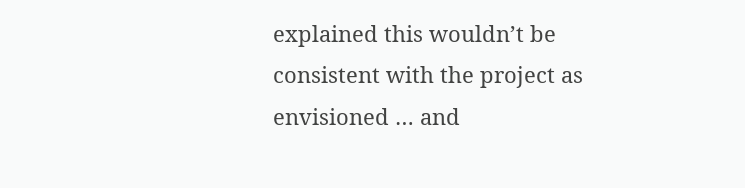explained this wouldn’t be consistent with the project as envisioned … and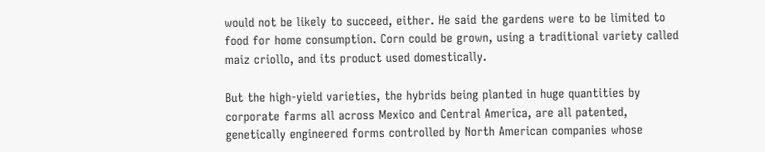would not be likely to succeed, either. He said the gardens were to be limited to food for home consumption. Corn could be grown, using a traditional variety called maiz criollo, and its product used domestically.

But the high-yield varieties, the hybrids being planted in huge quantities by corporate farms all across Mexico and Central America, are all patented, genetically engineered forms controlled by North American companies whose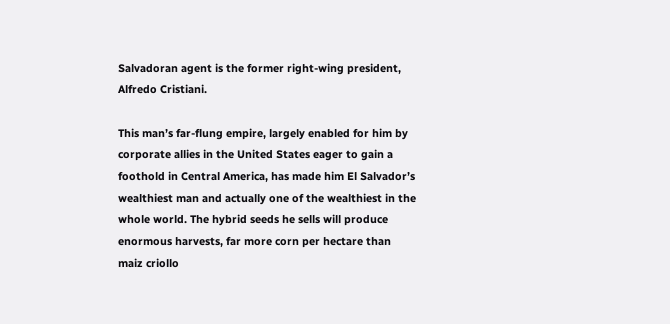Salvadoran agent is the former right-wing president, Alfredo Cristiani.

This man’s far-flung empire, largely enabled for him by corporate allies in the United States eager to gain a foothold in Central America, has made him El Salvador’s wealthiest man and actually one of the wealthiest in the whole world. The hybrid seeds he sells will produce enormous harvests, far more corn per hectare than
maiz criollo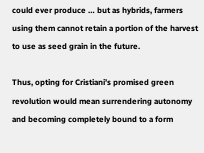could ever produce … but as hybrids, farmers using them cannot retain a portion of the harvest to use as seed grain in the future.

Thus, opting for Cristiani’s promised green revolution would mean surrendering autonomy and becoming completely bound to a form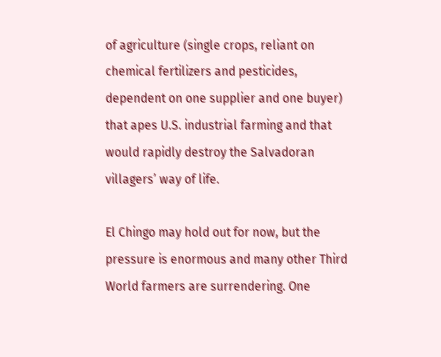of agriculture (single crops, reliant on chemical fertilizers and pesticides, dependent on one supplier and one buyer) that apes U.S. industrial farming and that would rapidly destroy the Salvadoran villagers’ way of life.

El Chingo may hold out for now, but the pressure is enormous and many other Third World farmers are surrendering. One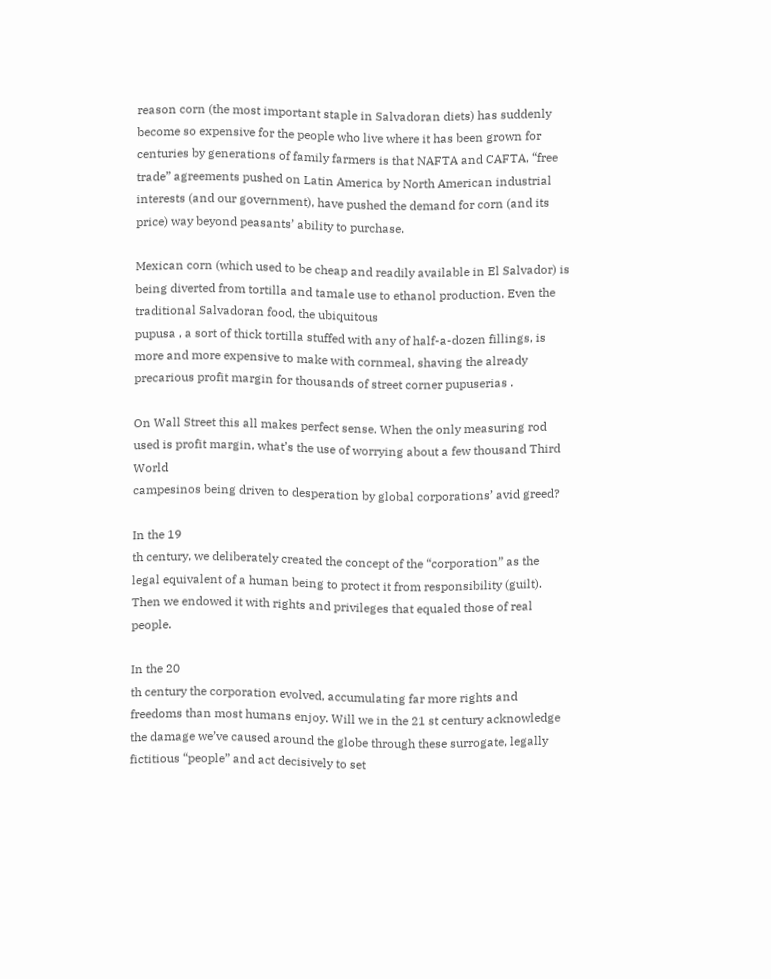reason corn (the most important staple in Salvadoran diets) has suddenly become so expensive for the people who live where it has been grown for centuries by generations of family farmers is that NAFTA and CAFTA, “free trade” agreements pushed on Latin America by North American industrial interests (and our government), have pushed the demand for corn (and its price) way beyond peasants’ ability to purchase.

Mexican corn (which used to be cheap and readily available in El Salvador) is being diverted from tortilla and tamale use to ethanol production. Even the traditional Salvadoran food, the ubiquitous
pupusa , a sort of thick tortilla stuffed with any of half-a-dozen fillings, is more and more expensive to make with cornmeal, shaving the already precarious profit margin for thousands of street corner pupuserias .

On Wall Street this all makes perfect sense. When the only measuring rod used is profit margin, what’s the use of worrying about a few thousand Third World
campesinos being driven to desperation by global corporations’ avid greed?

In the 19
th century, we deliberately created the concept of the “corporation” as the legal equivalent of a human being to protect it from responsibility (guilt). Then we endowed it with rights and privileges that equaled those of real people.

In the 20
th century the corporation evolved, accumulating far more rights and freedoms than most humans enjoy. Will we in the 21 st century acknowledge the damage we’ve caused around the globe through these surrogate, legally fictitious “people” and act decisively to set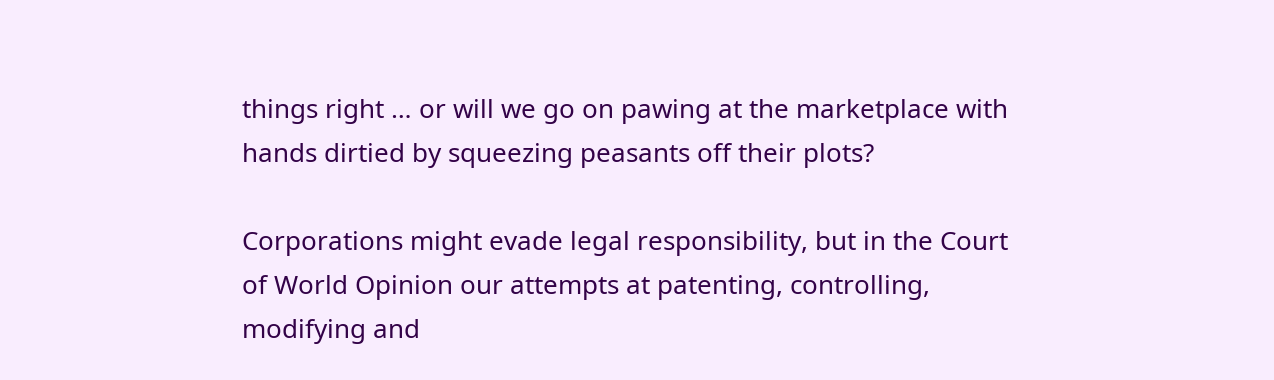things right … or will we go on pawing at the marketplace with hands dirtied by squeezing peasants off their plots?

Corporations might evade legal responsibility, but in the Court of World Opinion our attempts at patenting, controlling, modifying and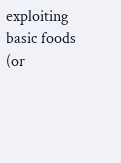exploiting basic foods (or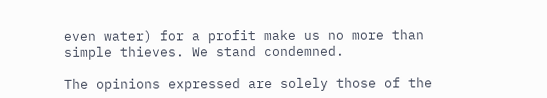even water) for a profit make us no more than simple thieves. We stand condemned.

The opinions expressed are solely those of the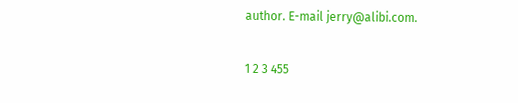author. E-mail jerry@alibi.com.

1 2 3 455